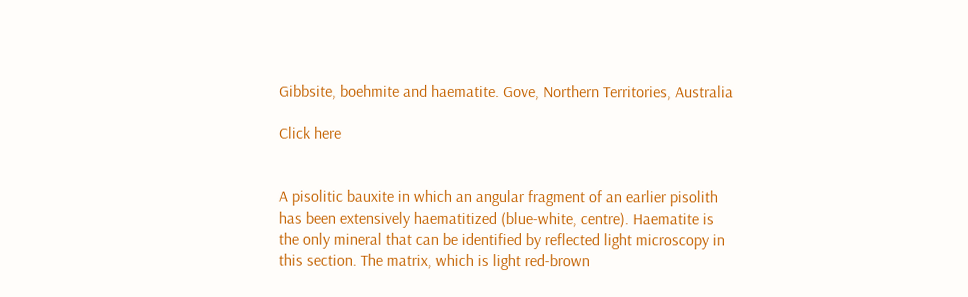Gibbsite, boehmite and haematite. Gove, Northern Territories, Australia

Click here


A pisolitic bauxite in which an angular fragment of an earlier pisolith has been extensively haematitized (blue-white, centre). Haematite is the only mineral that can be identified by reflected light microscopy in this section. The matrix, which is light red-brown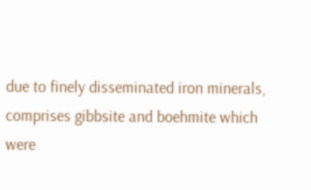due to finely disseminated iron minerals, comprises gibbsite and boehmite which were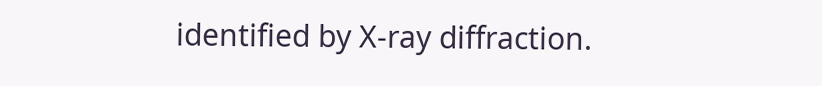identified by X-ray diffraction.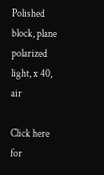Polished block, plane polarized light, x 40, air

Click here for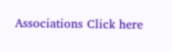Associations Click here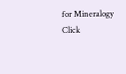for Mineralogy Click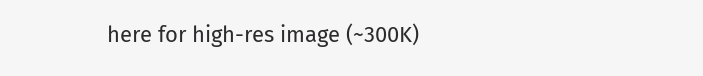here for high-res image (~300K)